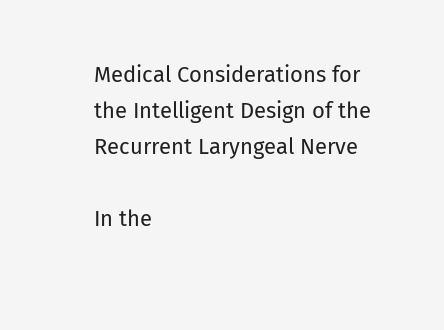Medical Considerations for the Intelligent Design of the Recurrent Laryngeal Nerve

In the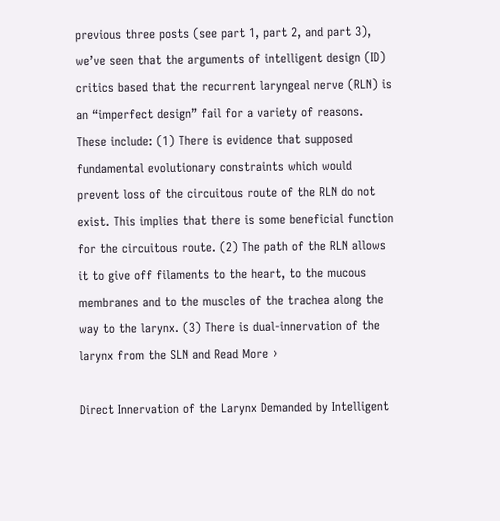previous three posts (see part 1, part 2, and part 3), we’ve seen that the arguments of intelligent design (ID) critics based that the recurrent laryngeal nerve (RLN) is an “imperfect design” fail for a variety of reasons. These include: (1) There is evidence that supposed fundamental evolutionary constraints which would prevent loss of the circuitous route of the RLN do not exist. This implies that there is some beneficial function for the circuitous route. (2) The path of the RLN allows it to give off filaments to the heart, to the mucous membranes and to the muscles of the trachea along the way to the larynx. (3) There is dual-innervation of the larynx from the SLN and Read More ›

Direct Innervation of the Larynx Demanded by Intelligent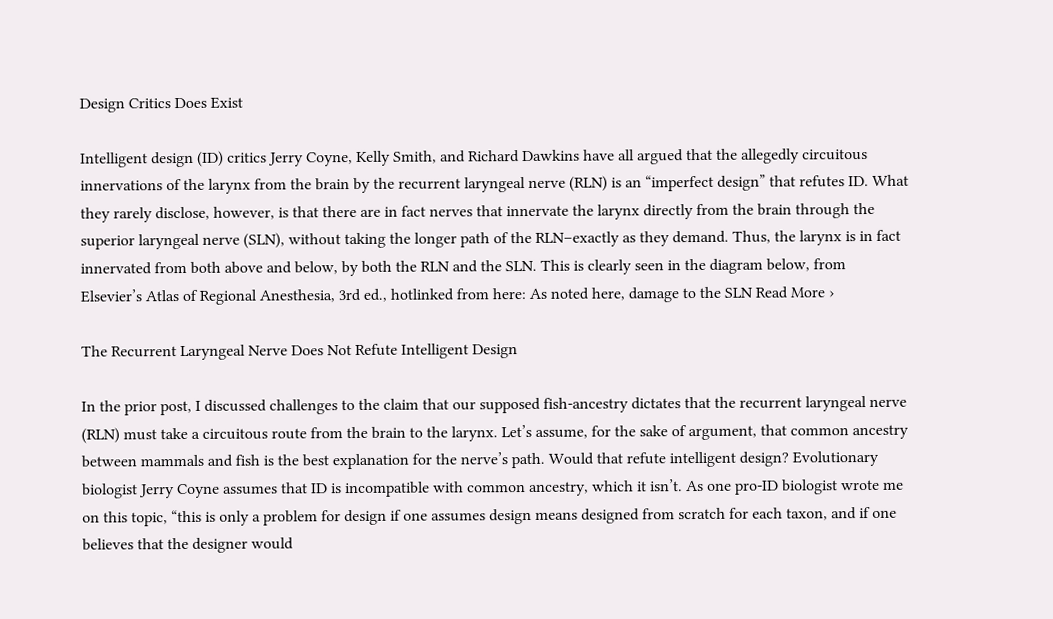Design Critics Does Exist

Intelligent design (ID) critics Jerry Coyne, Kelly Smith, and Richard Dawkins have all argued that the allegedly circuitous innervations of the larynx from the brain by the recurrent laryngeal nerve (RLN) is an “imperfect design” that refutes ID. What they rarely disclose, however, is that there are in fact nerves that innervate the larynx directly from the brain through the superior laryngeal nerve (SLN), without taking the longer path of the RLN–exactly as they demand. Thus, the larynx is in fact innervated from both above and below, by both the RLN and the SLN. This is clearly seen in the diagram below, from Elsevier’s Atlas of Regional Anesthesia, 3rd ed., hotlinked from here: As noted here, damage to the SLN Read More ›

The Recurrent Laryngeal Nerve Does Not Refute Intelligent Design

In the prior post, I discussed challenges to the claim that our supposed fish-ancestry dictates that the recurrent laryngeal nerve (RLN) must take a circuitous route from the brain to the larynx. Let’s assume, for the sake of argument, that common ancestry between mammals and fish is the best explanation for the nerve’s path. Would that refute intelligent design? Evolutionary biologist Jerry Coyne assumes that ID is incompatible with common ancestry, which it isn’t. As one pro-ID biologist wrote me on this topic, “this is only a problem for design if one assumes design means designed from scratch for each taxon, and if one believes that the designer would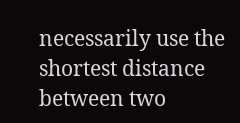necessarily use the shortest distance between two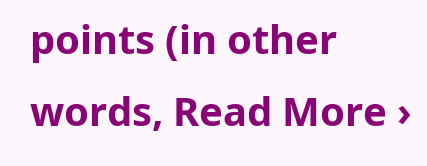points (in other words, Read More ›